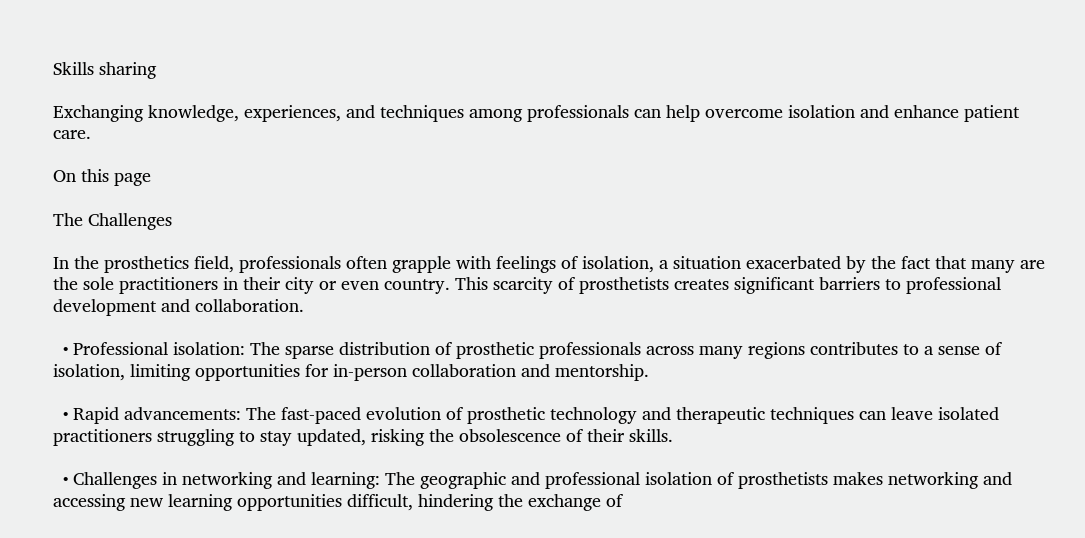Skills sharing

Exchanging knowledge, experiences, and techniques among professionals can help overcome isolation and enhance patient care.

On this page

The Challenges

In the prosthetics field, professionals often grapple with feelings of isolation, a situation exacerbated by the fact that many are the sole practitioners in their city or even country. This scarcity of prosthetists creates significant barriers to professional development and collaboration.

  • Professional isolation: The sparse distribution of prosthetic professionals across many regions contributes to a sense of isolation, limiting opportunities for in-person collaboration and mentorship.

  • Rapid advancements: The fast-paced evolution of prosthetic technology and therapeutic techniques can leave isolated practitioners struggling to stay updated, risking the obsolescence of their skills.

  • Challenges in networking and learning: The geographic and professional isolation of prosthetists makes networking and accessing new learning opportunities difficult, hindering the exchange of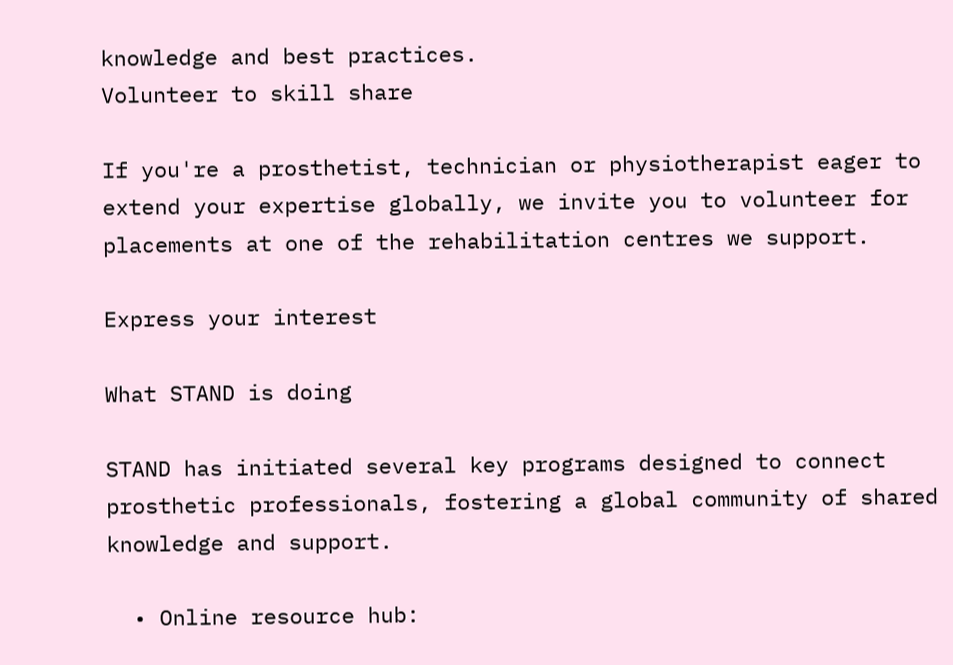knowledge and best practices.
Volunteer to skill share

If you're a prosthetist, technician or physiotherapist eager to extend your expertise globally, we invite you to volunteer for placements at one of the rehabilitation centres we support.

Express your interest

What STAND is doing

STAND has initiated several key programs designed to connect prosthetic professionals, fostering a global community of shared knowledge and support.

  • Online resource hub: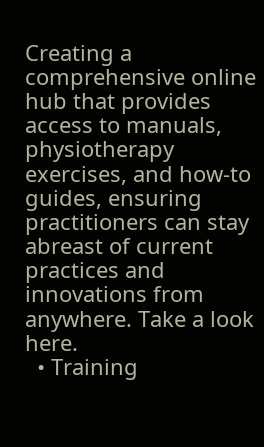Creating a comprehensive online hub that provides access to manuals, physiotherapy exercises, and how-to guides, ensuring practitioners can stay abreast of current practices and innovations from anywhere. Take a look here.
  • Training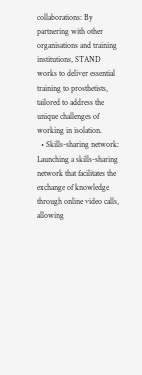collaborations: By partnering with other organisations and training institutions, STAND works to deliver essential training to prosthetists, tailored to address the unique challenges of working in isolation.
  • Skills-sharing network: Launching a skills-sharing network that facilitates the exchange of knowledge through online video calls, allowing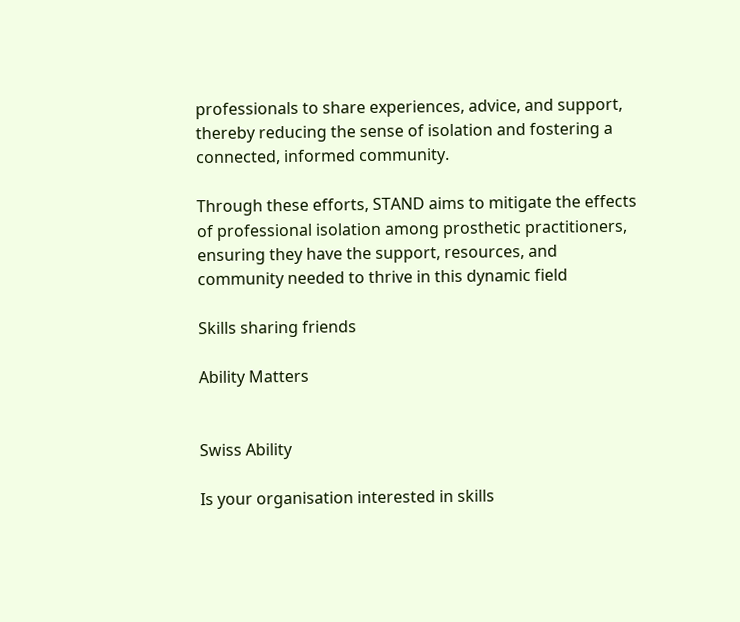professionals to share experiences, advice, and support, thereby reducing the sense of isolation and fostering a connected, informed community.

Through these efforts, STAND aims to mitigate the effects of professional isolation among prosthetic practitioners, ensuring they have the support, resources, and community needed to thrive in this dynamic field

Skills sharing friends

Ability Matters


Swiss Ability

Is your organisation interested in skills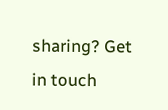sharing? Get in touch